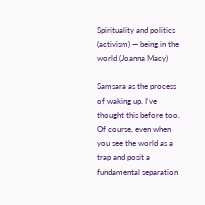Spirituality and politics (activism) — being in the world (Joanna Macy)

Samsara as the process of waking up. I've thought this before too. Of course, even when you see the world as a trap and posit a fundamental separation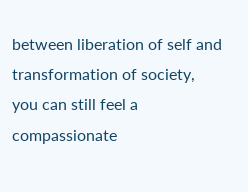between liberation of self and transformation of society, you can still feel a compassionate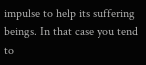impulse to help its suffering beings. In that case you tend to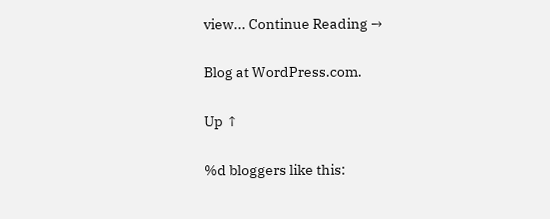view... Continue Reading →

Blog at WordPress.com.

Up ↑

%d bloggers like this: